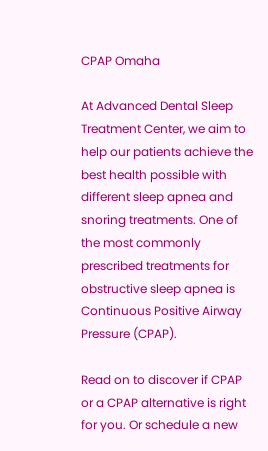CPAP Omaha

At Advanced Dental Sleep Treatment Center, we aim to help our patients achieve the best health possible with different sleep apnea and snoring treatments. One of the most commonly prescribed treatments for obstructive sleep apnea is Continuous Positive Airway Pressure (CPAP).

Read on to discover if CPAP or a CPAP alternative is right for you. Or schedule a new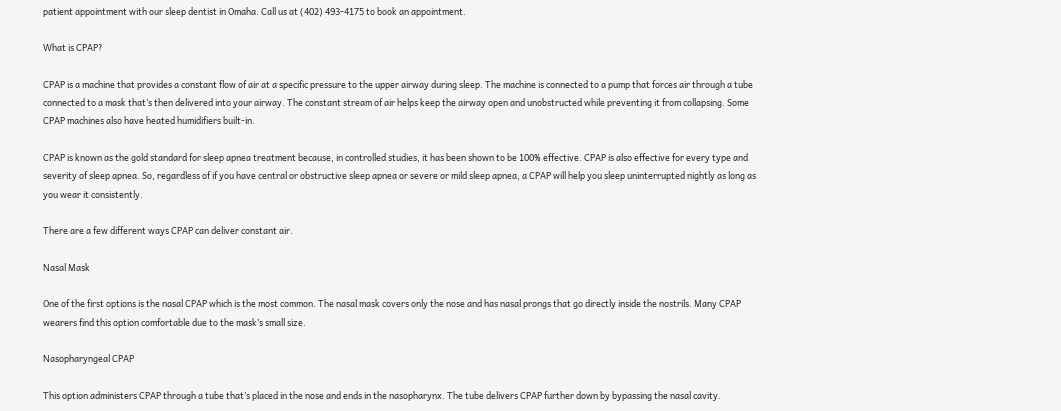patient appointment with our sleep dentist in Omaha. Call us at (402) 493-4175 to book an appointment.

What is CPAP?

CPAP is a machine that provides a constant flow of air at a specific pressure to the upper airway during sleep. The machine is connected to a pump that forces air through a tube connected to a mask that’s then delivered into your airway. The constant stream of air helps keep the airway open and unobstructed while preventing it from collapsing. Some CPAP machines also have heated humidifiers built-in.

CPAP is known as the gold standard for sleep apnea treatment because, in controlled studies, it has been shown to be 100% effective. CPAP is also effective for every type and severity of sleep apnea. So, regardless of if you have central or obstructive sleep apnea or severe or mild sleep apnea, a CPAP will help you sleep uninterrupted nightly as long as you wear it consistently.

There are a few different ways CPAP can deliver constant air.

Nasal Mask

One of the first options is the nasal CPAP which is the most common. The nasal mask covers only the nose and has nasal prongs that go directly inside the nostrils. Many CPAP wearers find this option comfortable due to the mask’s small size.

Nasopharyngeal CPAP

This option administers CPAP through a tube that’s placed in the nose and ends in the nasopharynx. The tube delivers CPAP further down by bypassing the nasal cavity.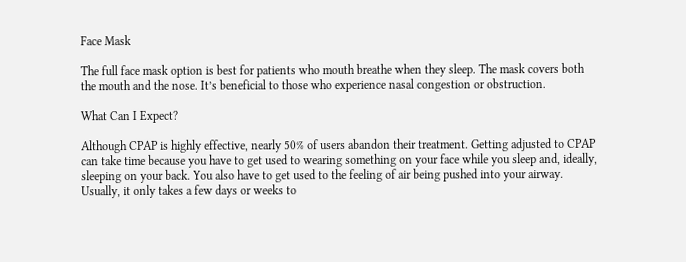Face Mask

The full face mask option is best for patients who mouth breathe when they sleep. The mask covers both the mouth and the nose. It’s beneficial to those who experience nasal congestion or obstruction.

What Can I Expect?

Although CPAP is highly effective, nearly 50% of users abandon their treatment. Getting adjusted to CPAP can take time because you have to get used to wearing something on your face while you sleep and, ideally, sleeping on your back. You also have to get used to the feeling of air being pushed into your airway. Usually, it only takes a few days or weeks to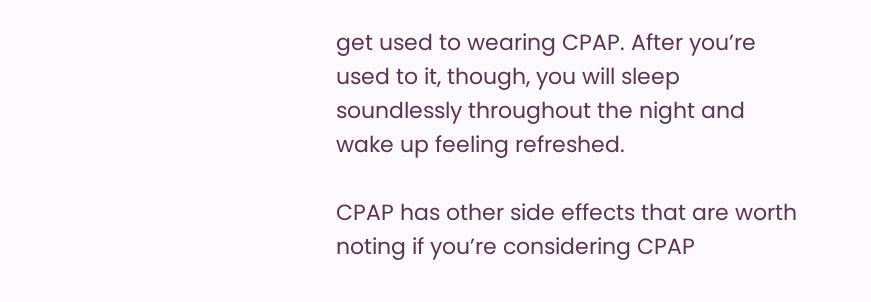get used to wearing CPAP. After you’re used to it, though, you will sleep soundlessly throughout the night and wake up feeling refreshed.

CPAP has other side effects that are worth noting if you’re considering CPAP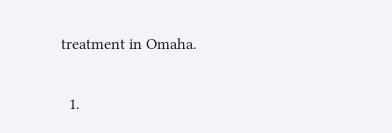treatment in Omaha.

  1.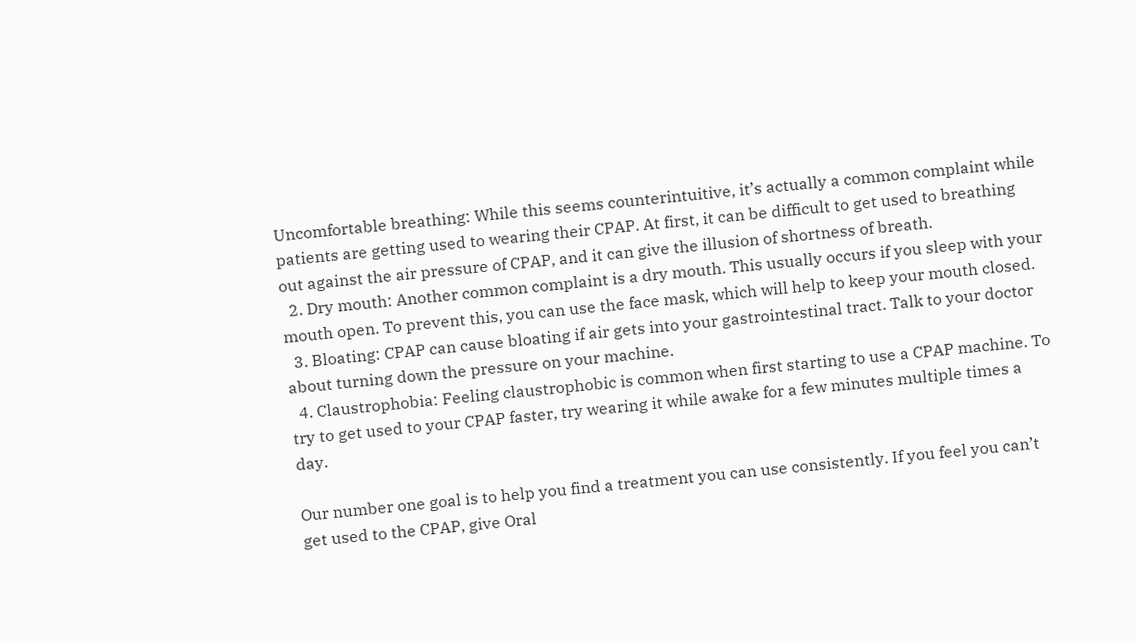Uncomfortable breathing: While this seems counterintuitive, it’s actually a common complaint while patients are getting used to wearing their CPAP. At first, it can be difficult to get used to breathing out against the air pressure of CPAP, and it can give the illusion of shortness of breath.
  2. Dry mouth: Another common complaint is a dry mouth. This usually occurs if you sleep with your mouth open. To prevent this, you can use the face mask, which will help to keep your mouth closed.
  3. Bloating: CPAP can cause bloating if air gets into your gastrointestinal tract. Talk to your doctor about turning down the pressure on your machine.
  4. Claustrophobia: Feeling claustrophobic is common when first starting to use a CPAP machine. To try to get used to your CPAP faster, try wearing it while awake for a few minutes multiple times a day.

Our number one goal is to help you find a treatment you can use consistently. If you feel you can’t get used to the CPAP, give Oral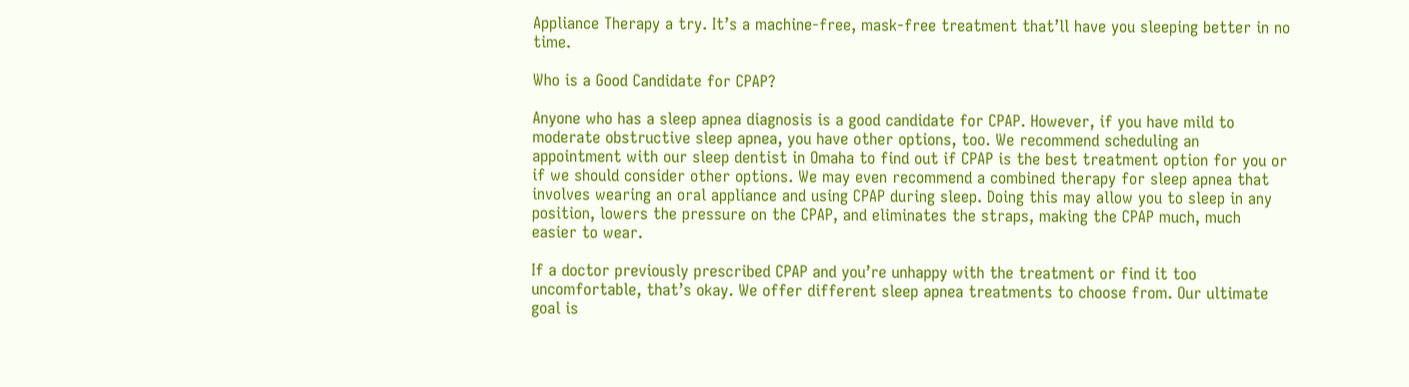Appliance Therapy a try. It’s a machine-free, mask-free treatment that’ll have you sleeping better in no time.

Who is a Good Candidate for CPAP?

Anyone who has a sleep apnea diagnosis is a good candidate for CPAP. However, if you have mild to moderate obstructive sleep apnea, you have other options, too. We recommend scheduling an appointment with our sleep dentist in Omaha to find out if CPAP is the best treatment option for you or if we should consider other options. We may even recommend a combined therapy for sleep apnea that involves wearing an oral appliance and using CPAP during sleep. Doing this may allow you to sleep in any position, lowers the pressure on the CPAP, and eliminates the straps, making the CPAP much, much easier to wear.

If a doctor previously prescribed CPAP and you’re unhappy with the treatment or find it too uncomfortable, that’s okay. We offer different sleep apnea treatments to choose from. Our ultimate goal is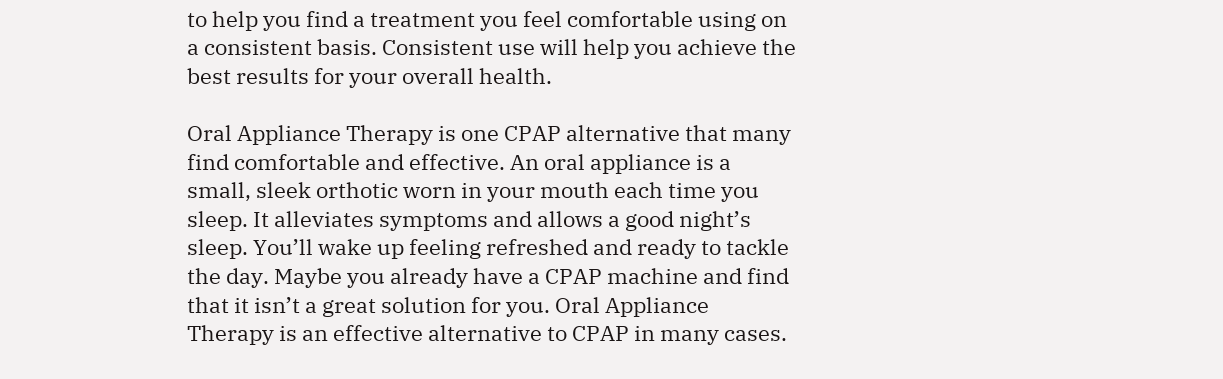to help you find a treatment you feel comfortable using on a consistent basis. Consistent use will help you achieve the best results for your overall health.

Oral Appliance Therapy is one CPAP alternative that many find comfortable and effective. An oral appliance is a small, sleek orthotic worn in your mouth each time you sleep. It alleviates symptoms and allows a good night’s sleep. You’ll wake up feeling refreshed and ready to tackle the day. Maybe you already have a CPAP machine and find that it isn’t a great solution for you. Oral Appliance Therapy is an effective alternative to CPAP in many cases.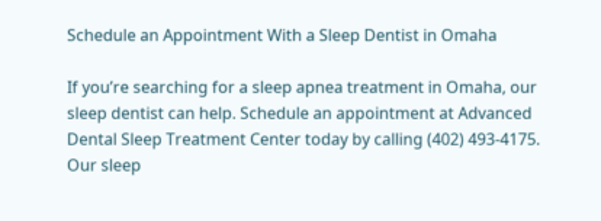Schedule an Appointment With a Sleep Dentist in Omaha

If you’re searching for a sleep apnea treatment in Omaha, our sleep dentist can help. Schedule an appointment at Advanced Dental Sleep Treatment Center today by calling (402) 493-4175. Our sleep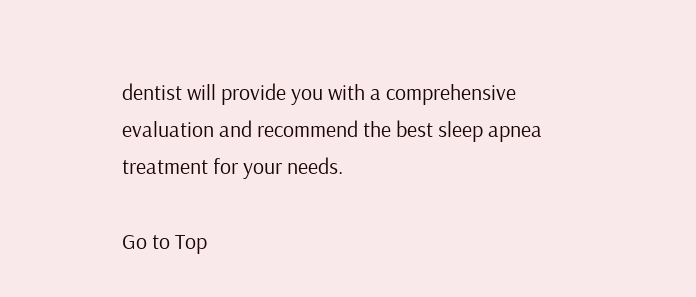dentist will provide you with a comprehensive evaluation and recommend the best sleep apnea treatment for your needs.

Go to Top